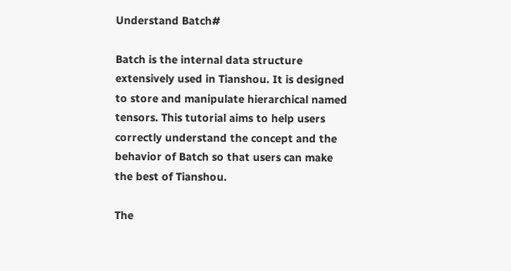Understand Batch#

Batch is the internal data structure extensively used in Tianshou. It is designed to store and manipulate hierarchical named tensors. This tutorial aims to help users correctly understand the concept and the behavior of Batch so that users can make the best of Tianshou.

The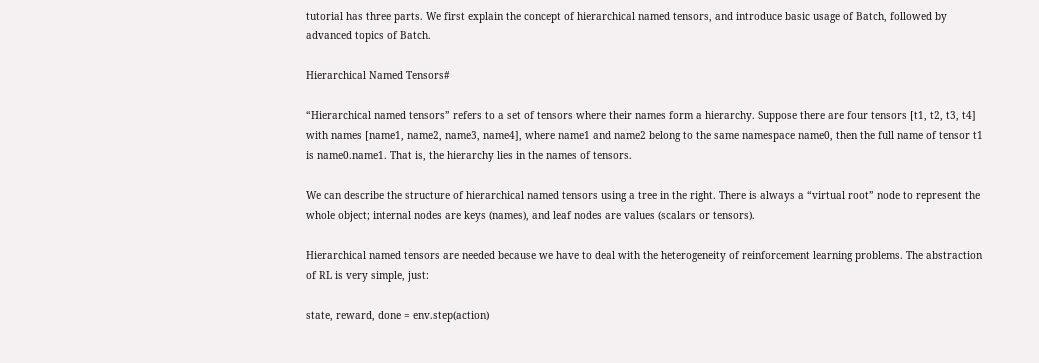tutorial has three parts. We first explain the concept of hierarchical named tensors, and introduce basic usage of Batch, followed by advanced topics of Batch.

Hierarchical Named Tensors#

“Hierarchical named tensors” refers to a set of tensors where their names form a hierarchy. Suppose there are four tensors [t1, t2, t3, t4] with names [name1, name2, name3, name4], where name1 and name2 belong to the same namespace name0, then the full name of tensor t1 is name0.name1. That is, the hierarchy lies in the names of tensors.

We can describe the structure of hierarchical named tensors using a tree in the right. There is always a “virtual root” node to represent the whole object; internal nodes are keys (names), and leaf nodes are values (scalars or tensors).

Hierarchical named tensors are needed because we have to deal with the heterogeneity of reinforcement learning problems. The abstraction of RL is very simple, just:

state, reward, done = env.step(action)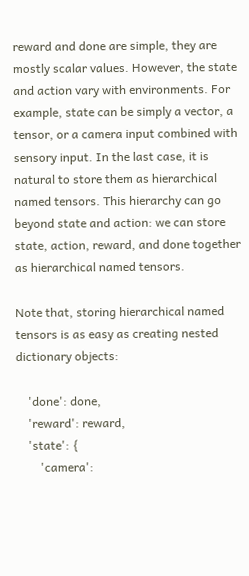reward and done are simple, they are mostly scalar values. However, the state and action vary with environments. For example, state can be simply a vector, a tensor, or a camera input combined with sensory input. In the last case, it is natural to store them as hierarchical named tensors. This hierarchy can go beyond state and action: we can store state, action, reward, and done together as hierarchical named tensors.

Note that, storing hierarchical named tensors is as easy as creating nested dictionary objects:

    'done': done,
    'reward': reward,
    'state': {
        'camera':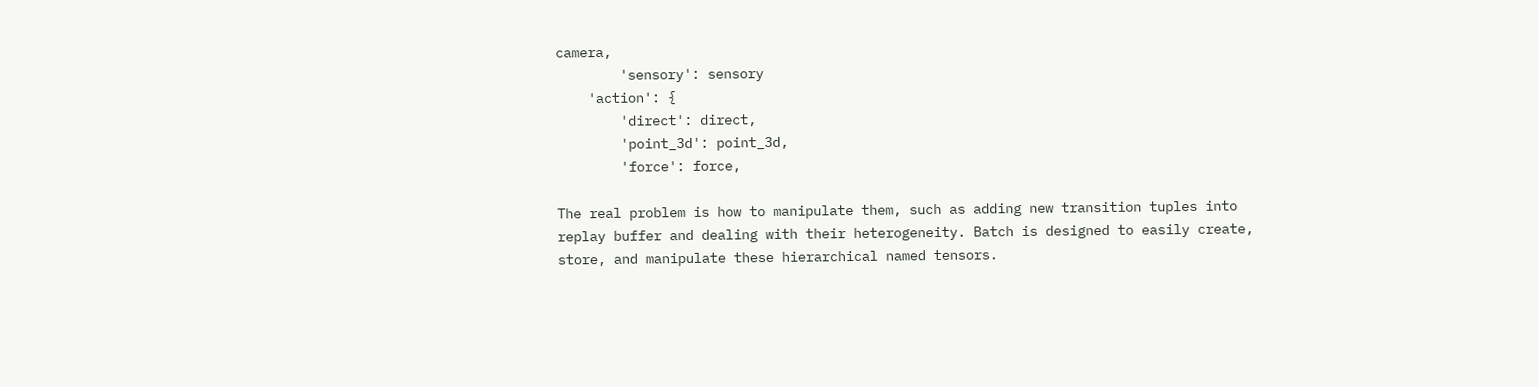camera,
        'sensory': sensory
    'action': {
        'direct': direct,
        'point_3d': point_3d,
        'force': force,

The real problem is how to manipulate them, such as adding new transition tuples into replay buffer and dealing with their heterogeneity. Batch is designed to easily create, store, and manipulate these hierarchical named tensors.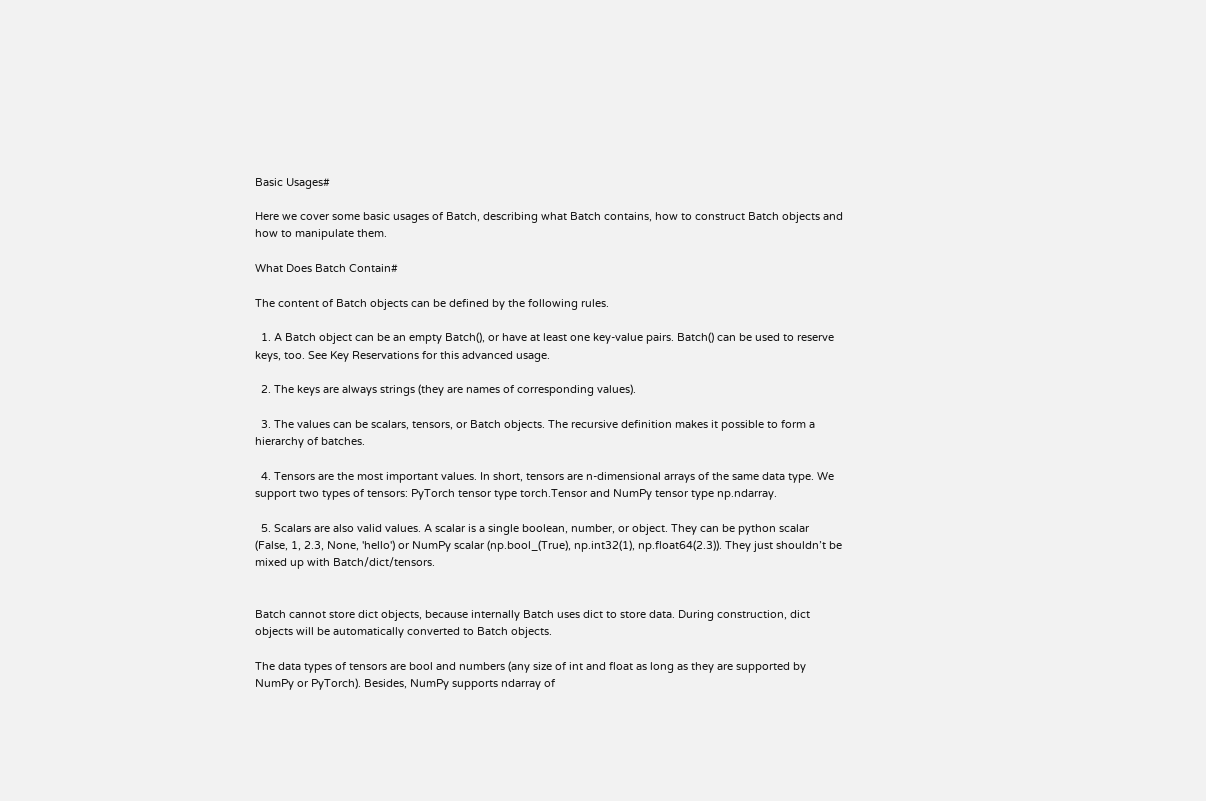Basic Usages#

Here we cover some basic usages of Batch, describing what Batch contains, how to construct Batch objects and how to manipulate them.

What Does Batch Contain#

The content of Batch objects can be defined by the following rules.

  1. A Batch object can be an empty Batch(), or have at least one key-value pairs. Batch() can be used to reserve keys, too. See Key Reservations for this advanced usage.

  2. The keys are always strings (they are names of corresponding values).

  3. The values can be scalars, tensors, or Batch objects. The recursive definition makes it possible to form a hierarchy of batches.

  4. Tensors are the most important values. In short, tensors are n-dimensional arrays of the same data type. We support two types of tensors: PyTorch tensor type torch.Tensor and NumPy tensor type np.ndarray.

  5. Scalars are also valid values. A scalar is a single boolean, number, or object. They can be python scalar (False, 1, 2.3, None, 'hello') or NumPy scalar (np.bool_(True), np.int32(1), np.float64(2.3)). They just shouldn’t be mixed up with Batch/dict/tensors.


Batch cannot store dict objects, because internally Batch uses dict to store data. During construction, dict objects will be automatically converted to Batch objects.

The data types of tensors are bool and numbers (any size of int and float as long as they are supported by NumPy or PyTorch). Besides, NumPy supports ndarray of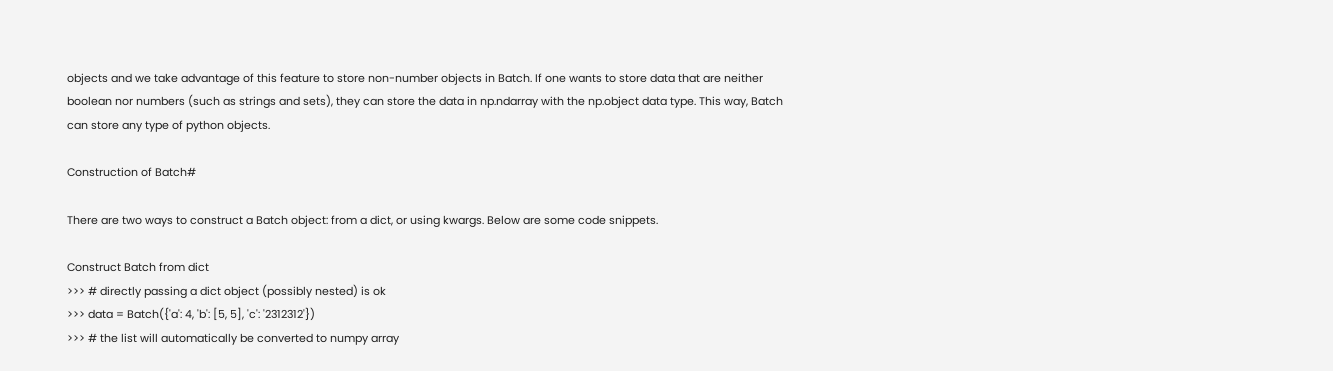objects and we take advantage of this feature to store non-number objects in Batch. If one wants to store data that are neither boolean nor numbers (such as strings and sets), they can store the data in np.ndarray with the np.object data type. This way, Batch can store any type of python objects.

Construction of Batch#

There are two ways to construct a Batch object: from a dict, or using kwargs. Below are some code snippets.

Construct Batch from dict
>>> # directly passing a dict object (possibly nested) is ok
>>> data = Batch({'a': 4, 'b': [5, 5], 'c': '2312312'})
>>> # the list will automatically be converted to numpy array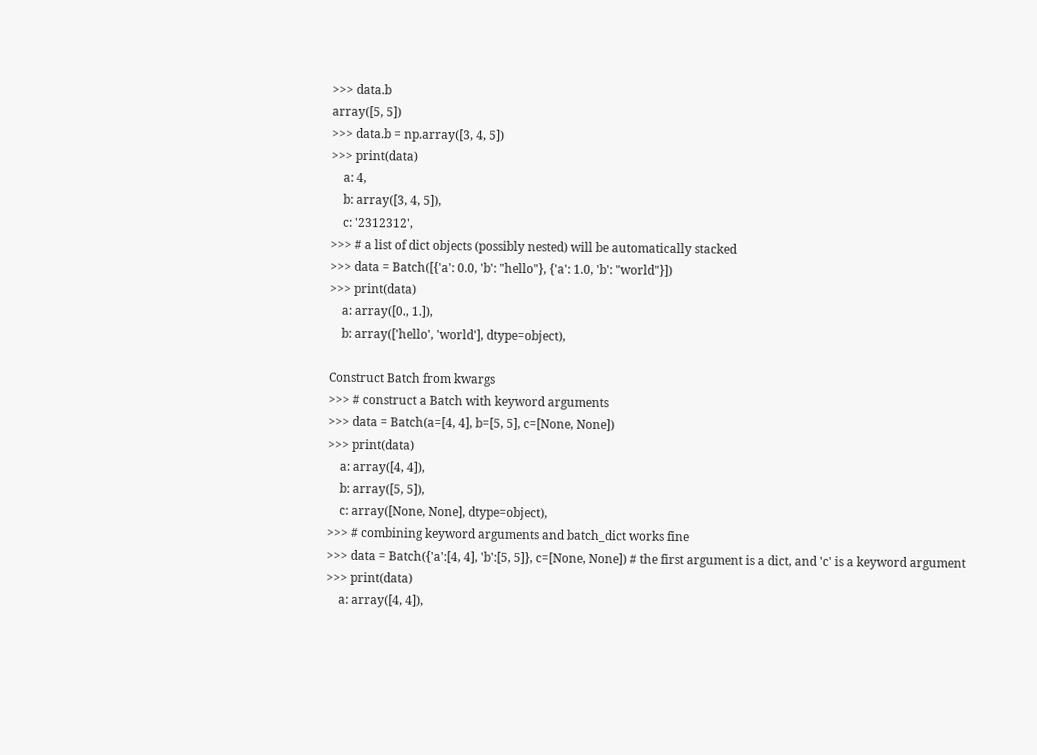>>> data.b
array([5, 5])
>>> data.b = np.array([3, 4, 5])
>>> print(data)
    a: 4,
    b: array([3, 4, 5]),
    c: '2312312',
>>> # a list of dict objects (possibly nested) will be automatically stacked
>>> data = Batch([{'a': 0.0, 'b': "hello"}, {'a': 1.0, 'b': "world"}])
>>> print(data)
    a: array([0., 1.]),
    b: array(['hello', 'world'], dtype=object),

Construct Batch from kwargs
>>> # construct a Batch with keyword arguments
>>> data = Batch(a=[4, 4], b=[5, 5], c=[None, None])
>>> print(data)
    a: array([4, 4]),
    b: array([5, 5]),
    c: array([None, None], dtype=object),
>>> # combining keyword arguments and batch_dict works fine
>>> data = Batch({'a':[4, 4], 'b':[5, 5]}, c=[None, None]) # the first argument is a dict, and 'c' is a keyword argument
>>> print(data)
    a: array([4, 4]),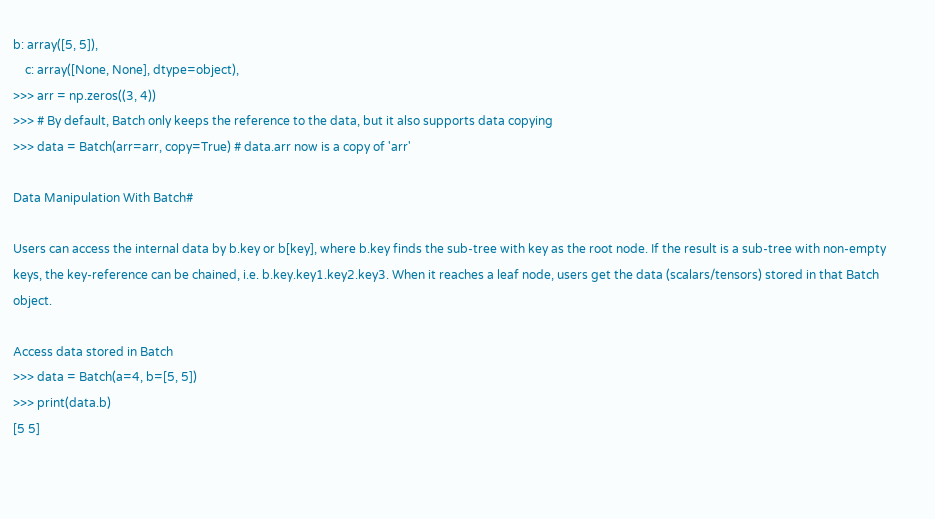b: array([5, 5]),
    c: array([None, None], dtype=object),
>>> arr = np.zeros((3, 4))
>>> # By default, Batch only keeps the reference to the data, but it also supports data copying
>>> data = Batch(arr=arr, copy=True) # data.arr now is a copy of 'arr'

Data Manipulation With Batch#

Users can access the internal data by b.key or b[key], where b.key finds the sub-tree with key as the root node. If the result is a sub-tree with non-empty keys, the key-reference can be chained, i.e. b.key.key1.key2.key3. When it reaches a leaf node, users get the data (scalars/tensors) stored in that Batch object.

Access data stored in Batch
>>> data = Batch(a=4, b=[5, 5])
>>> print(data.b)
[5 5]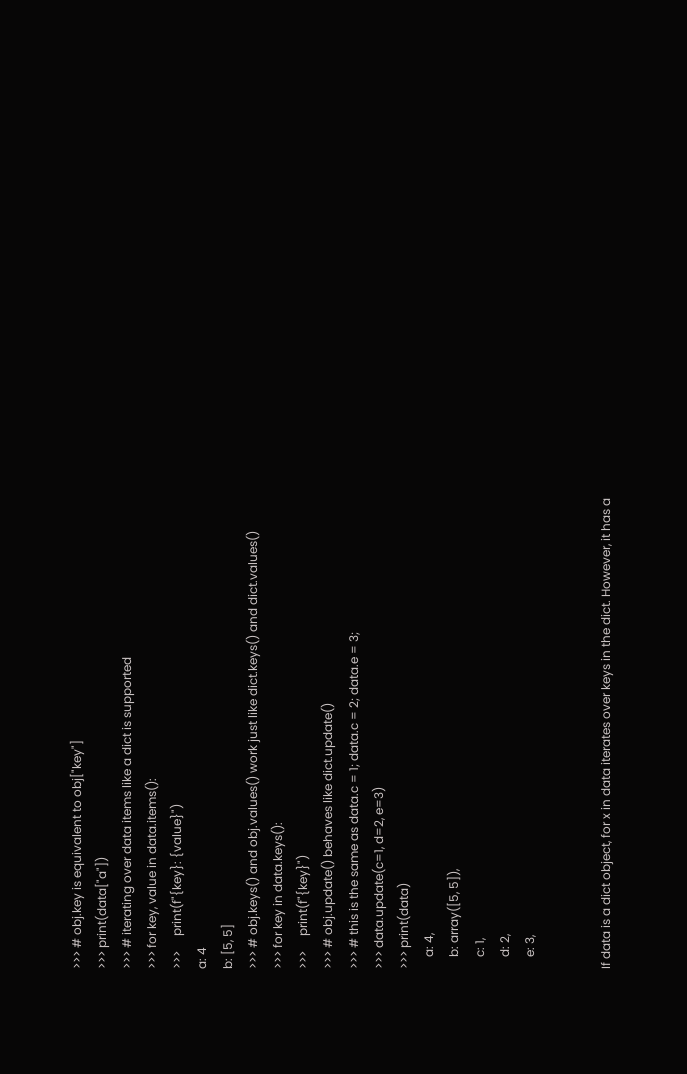>>> # obj.key is equivalent to obj["key"]
>>> print(data["a"])
>>> # iterating over data items like a dict is supported
>>> for key, value in data.items():
>>>     print(f"{key}: {value}")
a: 4
b: [5, 5]
>>> # obj.keys() and obj.values() work just like dict.keys() and dict.values()
>>> for key in data.keys():
>>>     print(f"{key}")
>>> # obj.update() behaves like dict.update()
>>> # this is the same as data.c = 1; data.c = 2; data.e = 3;
>>> data.update(c=1, d=2, e=3)
>>> print(data)
    a: 4,
    b: array([5, 5]),
    c: 1,
    d: 2,
    e: 3,


If data is a dict object, for x in data iterates over keys in the dict. However, it has a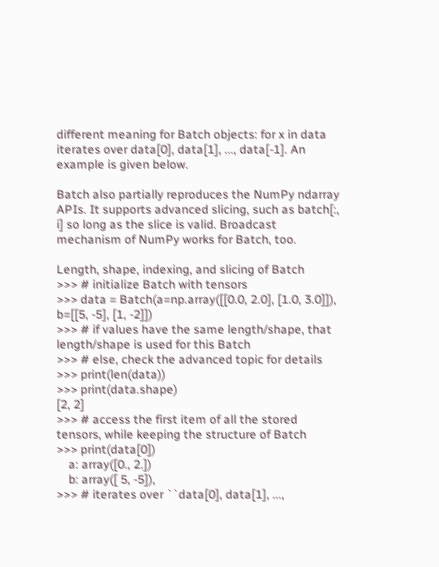different meaning for Batch objects: for x in data iterates over data[0], data[1], ..., data[-1]. An example is given below.

Batch also partially reproduces the NumPy ndarray APIs. It supports advanced slicing, such as batch[:, i] so long as the slice is valid. Broadcast mechanism of NumPy works for Batch, too.

Length, shape, indexing, and slicing of Batch
>>> # initialize Batch with tensors
>>> data = Batch(a=np.array([[0.0, 2.0], [1.0, 3.0]]), b=[[5, -5], [1, -2]])
>>> # if values have the same length/shape, that length/shape is used for this Batch
>>> # else, check the advanced topic for details
>>> print(len(data))
>>> print(data.shape)
[2, 2]
>>> # access the first item of all the stored tensors, while keeping the structure of Batch
>>> print(data[0])
    a: array([0., 2.])
    b: array([ 5, -5]),
>>> # iterates over ``data[0], data[1], ...,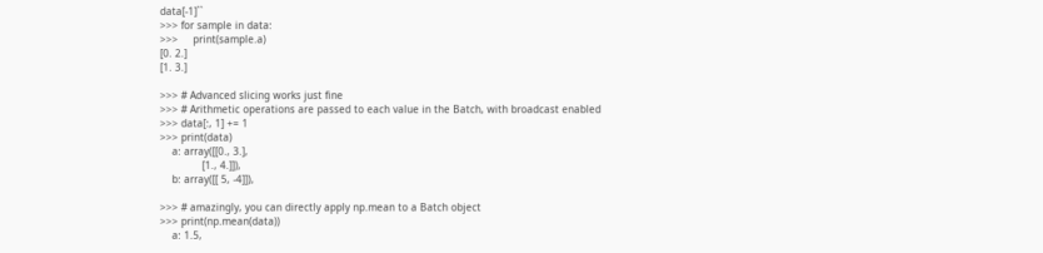data[-1]``
>>> for sample in data:
>>>     print(sample.a)
[0. 2.]
[1. 3.]

>>> # Advanced slicing works just fine
>>> # Arithmetic operations are passed to each value in the Batch, with broadcast enabled
>>> data[:, 1] += 1
>>> print(data)
    a: array([[0., 3.],
              [1., 4.]]),
    b: array([[ 5, -4]]),

>>> # amazingly, you can directly apply np.mean to a Batch object
>>> print(np.mean(data))
    a: 1.5,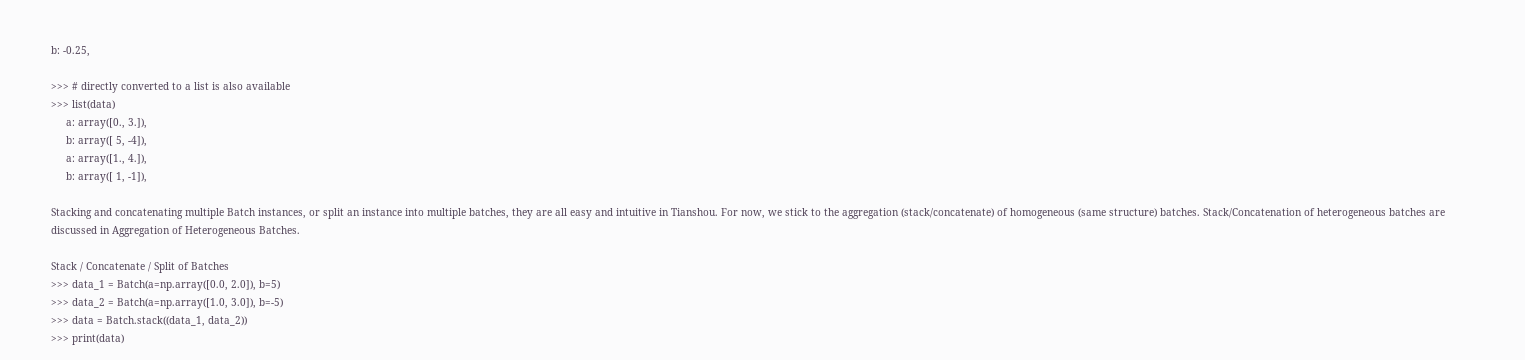b: -0.25,

>>> # directly converted to a list is also available
>>> list(data)
     a: array([0., 3.]),
     b: array([ 5, -4]),
     a: array([1., 4.]),
     b: array([ 1, -1]),

Stacking and concatenating multiple Batch instances, or split an instance into multiple batches, they are all easy and intuitive in Tianshou. For now, we stick to the aggregation (stack/concatenate) of homogeneous (same structure) batches. Stack/Concatenation of heterogeneous batches are discussed in Aggregation of Heterogeneous Batches.

Stack / Concatenate / Split of Batches
>>> data_1 = Batch(a=np.array([0.0, 2.0]), b=5)
>>> data_2 = Batch(a=np.array([1.0, 3.0]), b=-5)
>>> data = Batch.stack((data_1, data_2))
>>> print(data)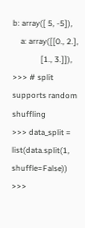b: array([ 5, -5]),
    a: array([[0., 2.],
              [1., 3.]]),
>>> # split supports random shuffling
>>> data_split = list(data.split(1, shuffle=False))
>>>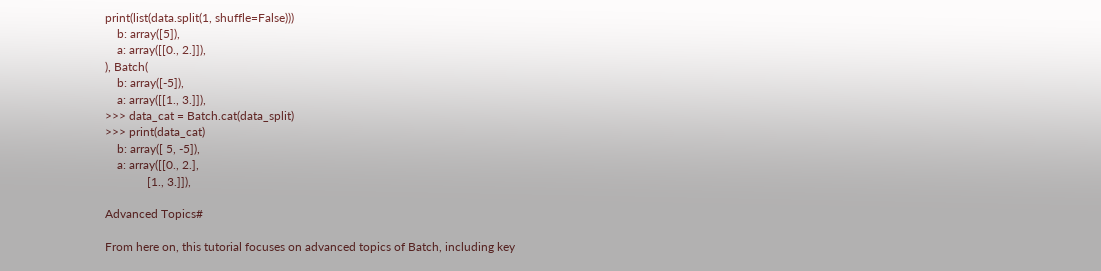print(list(data.split(1, shuffle=False)))
    b: array([5]),
    a: array([[0., 2.]]),
), Batch(
    b: array([-5]),
    a: array([[1., 3.]]),
>>> data_cat = Batch.cat(data_split)
>>> print(data_cat)
    b: array([ 5, -5]),
    a: array([[0., 2.],
              [1., 3.]]),

Advanced Topics#

From here on, this tutorial focuses on advanced topics of Batch, including key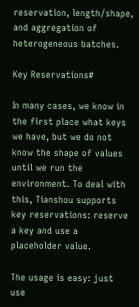reservation, length/shape, and aggregation of heterogeneous batches.

Key Reservations#

In many cases, we know in the first place what keys we have, but we do not know the shape of values until we run the environment. To deal with this, Tianshou supports key reservations: reserve a key and use a placeholder value.

The usage is easy: just use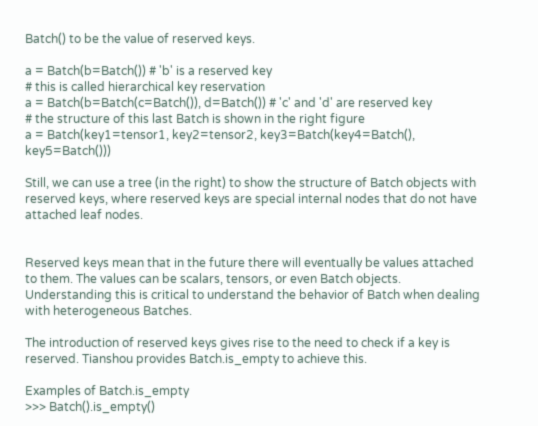Batch() to be the value of reserved keys.

a = Batch(b=Batch()) # 'b' is a reserved key
# this is called hierarchical key reservation
a = Batch(b=Batch(c=Batch()), d=Batch()) # 'c' and 'd' are reserved key
# the structure of this last Batch is shown in the right figure
a = Batch(key1=tensor1, key2=tensor2, key3=Batch(key4=Batch(), key5=Batch()))

Still, we can use a tree (in the right) to show the structure of Batch objects with reserved keys, where reserved keys are special internal nodes that do not have attached leaf nodes.


Reserved keys mean that in the future there will eventually be values attached to them. The values can be scalars, tensors, or even Batch objects. Understanding this is critical to understand the behavior of Batch when dealing with heterogeneous Batches.

The introduction of reserved keys gives rise to the need to check if a key is reserved. Tianshou provides Batch.is_empty to achieve this.

Examples of Batch.is_empty
>>> Batch().is_empty()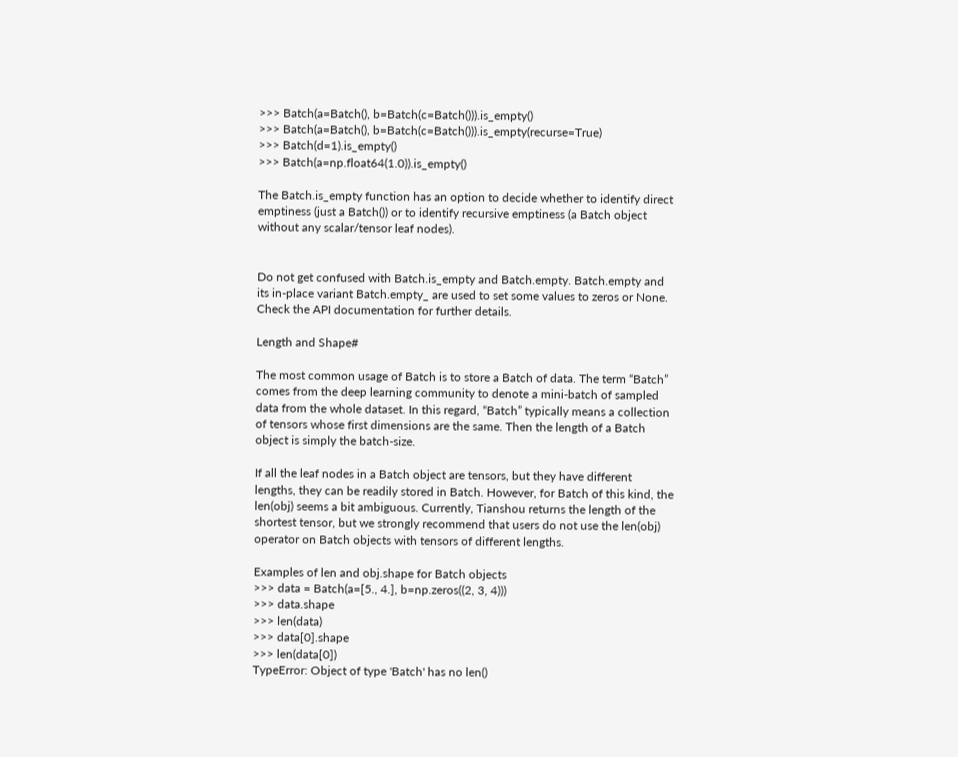>>> Batch(a=Batch(), b=Batch(c=Batch())).is_empty()
>>> Batch(a=Batch(), b=Batch(c=Batch())).is_empty(recurse=True)
>>> Batch(d=1).is_empty()
>>> Batch(a=np.float64(1.0)).is_empty()

The Batch.is_empty function has an option to decide whether to identify direct emptiness (just a Batch()) or to identify recursive emptiness (a Batch object without any scalar/tensor leaf nodes).


Do not get confused with Batch.is_empty and Batch.empty. Batch.empty and its in-place variant Batch.empty_ are used to set some values to zeros or None. Check the API documentation for further details.

Length and Shape#

The most common usage of Batch is to store a Batch of data. The term “Batch” comes from the deep learning community to denote a mini-batch of sampled data from the whole dataset. In this regard, “Batch” typically means a collection of tensors whose first dimensions are the same. Then the length of a Batch object is simply the batch-size.

If all the leaf nodes in a Batch object are tensors, but they have different lengths, they can be readily stored in Batch. However, for Batch of this kind, the len(obj) seems a bit ambiguous. Currently, Tianshou returns the length of the shortest tensor, but we strongly recommend that users do not use the len(obj) operator on Batch objects with tensors of different lengths.

Examples of len and obj.shape for Batch objects
>>> data = Batch(a=[5., 4.], b=np.zeros((2, 3, 4)))
>>> data.shape
>>> len(data)
>>> data[0].shape
>>> len(data[0])
TypeError: Object of type 'Batch' has no len()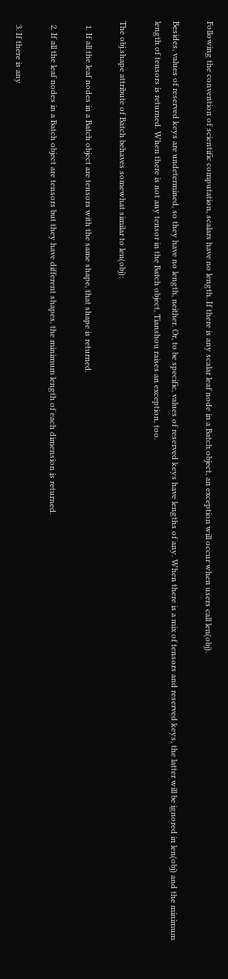Following the convention of scientific computation, scalars have no length. If there is any scalar leaf node in a Batch object, an exception will occur when users call len(obj).

Besides, values of reserved keys are undetermined, so they have no length, neither. Or, to be specific, values of reserved keys have lengths of any. When there is a mix of tensors and reserved keys, the latter will be ignored in len(obj) and the minimum length of tensors is returned. When there is not any tensor in the Batch object, Tianshou raises an exception, too.

The obj.shape attribute of Batch behaves somewhat similar to len(obj):

  1. If all the leaf nodes in a Batch object are tensors with the same shape, that shape is returned.

  2. If all the leaf nodes in a Batch object are tensors but they have different shapes, the minimum length of each dimension is returned.

  3. If there is any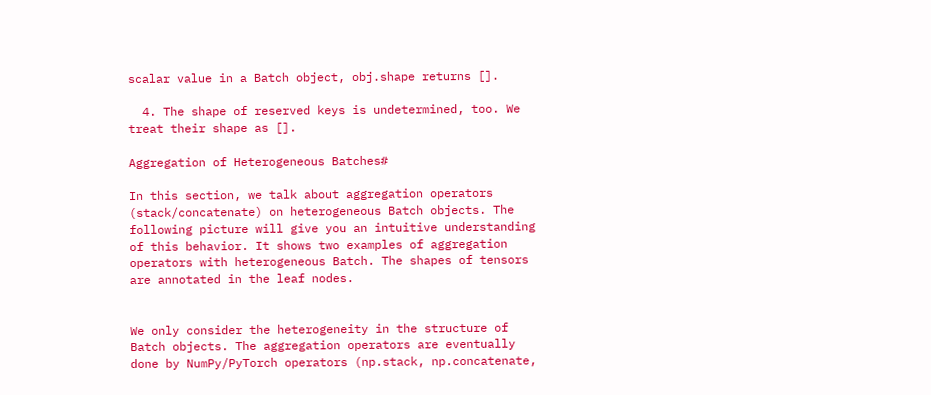scalar value in a Batch object, obj.shape returns [].

  4. The shape of reserved keys is undetermined, too. We treat their shape as [].

Aggregation of Heterogeneous Batches#

In this section, we talk about aggregation operators (stack/concatenate) on heterogeneous Batch objects. The following picture will give you an intuitive understanding of this behavior. It shows two examples of aggregation operators with heterogeneous Batch. The shapes of tensors are annotated in the leaf nodes.


We only consider the heterogeneity in the structure of Batch objects. The aggregation operators are eventually done by NumPy/PyTorch operators (np.stack, np.concatenate,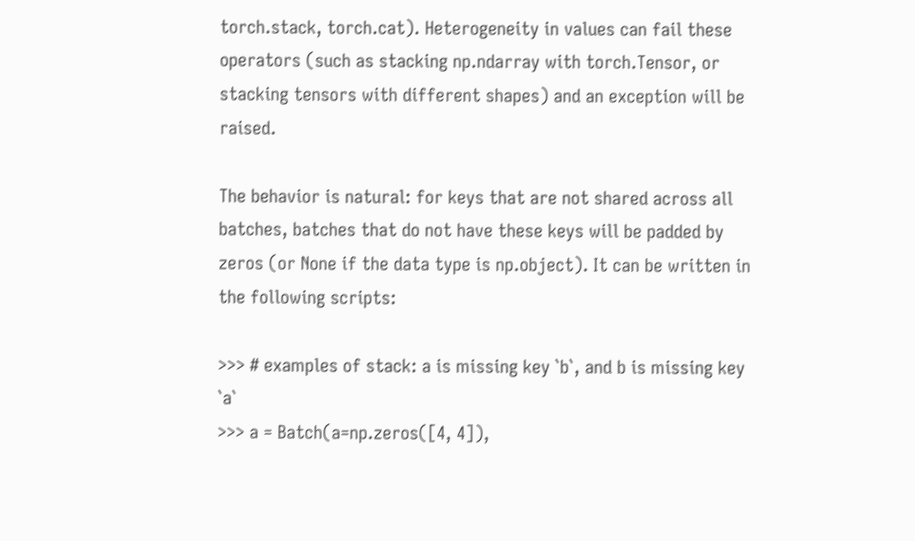torch.stack, torch.cat). Heterogeneity in values can fail these operators (such as stacking np.ndarray with torch.Tensor, or stacking tensors with different shapes) and an exception will be raised.

The behavior is natural: for keys that are not shared across all batches, batches that do not have these keys will be padded by zeros (or None if the data type is np.object). It can be written in the following scripts:

>>> # examples of stack: a is missing key `b`, and b is missing key `a`
>>> a = Batch(a=np.zeros([4, 4]),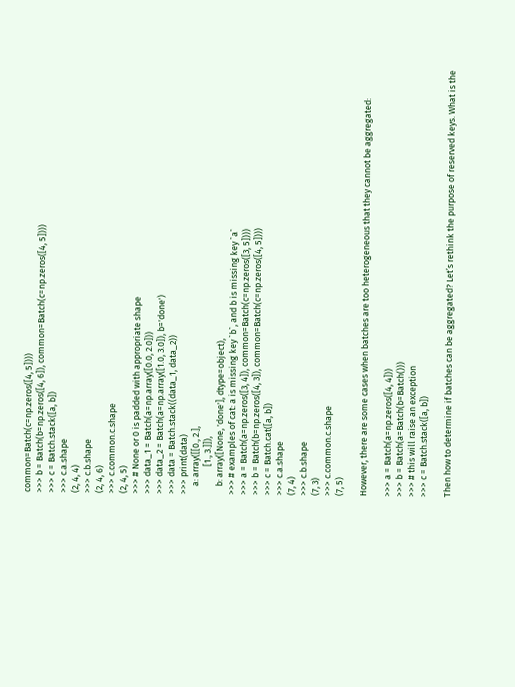common=Batch(c=np.zeros([4, 5])))
>>> b = Batch(b=np.zeros([4, 6]), common=Batch(c=np.zeros([4, 5])))
>>> c = Batch.stack([a, b])
>>> c.a.shape
(2, 4, 4)
>>> c.b.shape
(2, 4, 6)
>>> c.common.c.shape
(2, 4, 5)
>>> # None or 0 is padded with appropriate shape
>>> data_1 = Batch(a=np.array([0.0, 2.0]))
>>> data_2 = Batch(a=np.array([1.0, 3.0]), b='done')
>>> data = Batch.stack((data_1, data_2))
>>> print(data)
    a: array([[0., 2.],
              [1., 3.]]),
    b: array([None, 'done'], dtype=object),
>>> # examples of cat: a is missing key `b`, and b is missing key `a`
>>> a = Batch(a=np.zeros([3, 4]), common=Batch(c=np.zeros([3, 5])))
>>> b = Batch(b=np.zeros([4, 3]), common=Batch(c=np.zeros([4, 5])))
>>> c = Batch.cat([a, b])
>>> c.a.shape
(7, 4)
>>> c.b.shape
(7, 3)
>>> c.common.c.shape
(7, 5)

However, there are some cases when batches are too heterogeneous that they cannot be aggregated:

>>> a = Batch(a=np.zeros([4, 4]))
>>> b = Batch(a=Batch(b=Batch()))
>>> # this will raise an exception
>>> c = Batch.stack([a, b])

Then how to determine if batches can be aggregated? Let’s rethink the purpose of reserved keys. What is the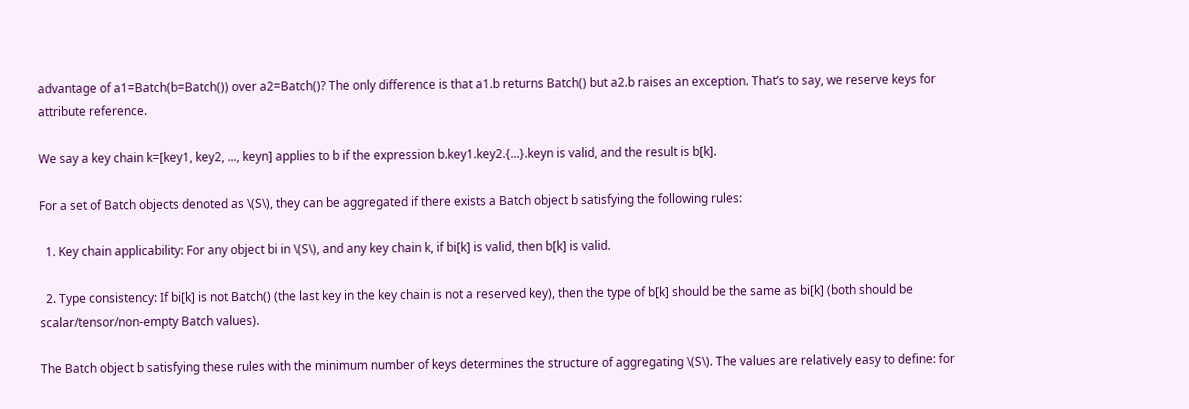advantage of a1=Batch(b=Batch()) over a2=Batch()? The only difference is that a1.b returns Batch() but a2.b raises an exception. That’s to say, we reserve keys for attribute reference.

We say a key chain k=[key1, key2, ..., keyn] applies to b if the expression b.key1.key2.{...}.keyn is valid, and the result is b[k].

For a set of Batch objects denoted as \(S\), they can be aggregated if there exists a Batch object b satisfying the following rules:

  1. Key chain applicability: For any object bi in \(S\), and any key chain k, if bi[k] is valid, then b[k] is valid.

  2. Type consistency: If bi[k] is not Batch() (the last key in the key chain is not a reserved key), then the type of b[k] should be the same as bi[k] (both should be scalar/tensor/non-empty Batch values).

The Batch object b satisfying these rules with the minimum number of keys determines the structure of aggregating \(S\). The values are relatively easy to define: for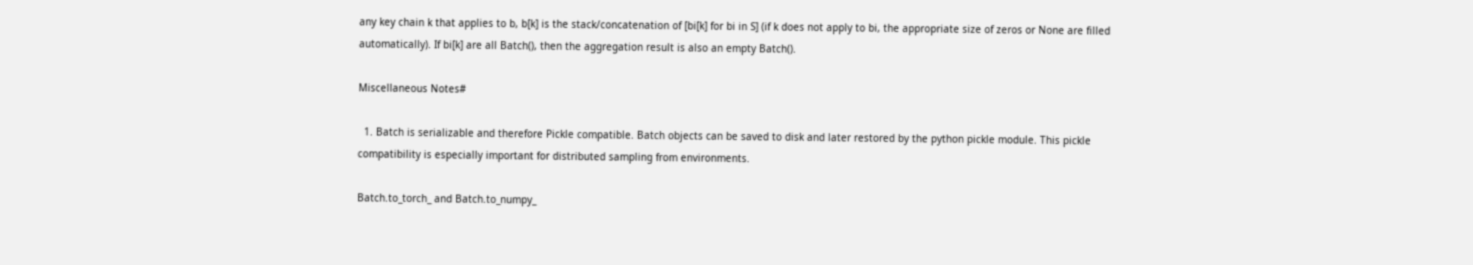any key chain k that applies to b, b[k] is the stack/concatenation of [bi[k] for bi in S] (if k does not apply to bi, the appropriate size of zeros or None are filled automatically). If bi[k] are all Batch(), then the aggregation result is also an empty Batch().

Miscellaneous Notes#

  1. Batch is serializable and therefore Pickle compatible. Batch objects can be saved to disk and later restored by the python pickle module. This pickle compatibility is especially important for distributed sampling from environments.

Batch.to_torch_ and Batch.to_numpy_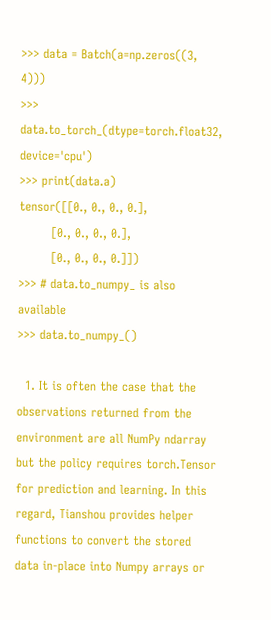>>> data = Batch(a=np.zeros((3, 4)))
>>> data.to_torch_(dtype=torch.float32, device='cpu')
>>> print(data.a)
tensor([[0., 0., 0., 0.],
        [0., 0., 0., 0.],
        [0., 0., 0., 0.]])
>>> # data.to_numpy_ is also available
>>> data.to_numpy_()

  1. It is often the case that the observations returned from the environment are all NumPy ndarray but the policy requires torch.Tensor for prediction and learning. In this regard, Tianshou provides helper functions to convert the stored data in-place into Numpy arrays or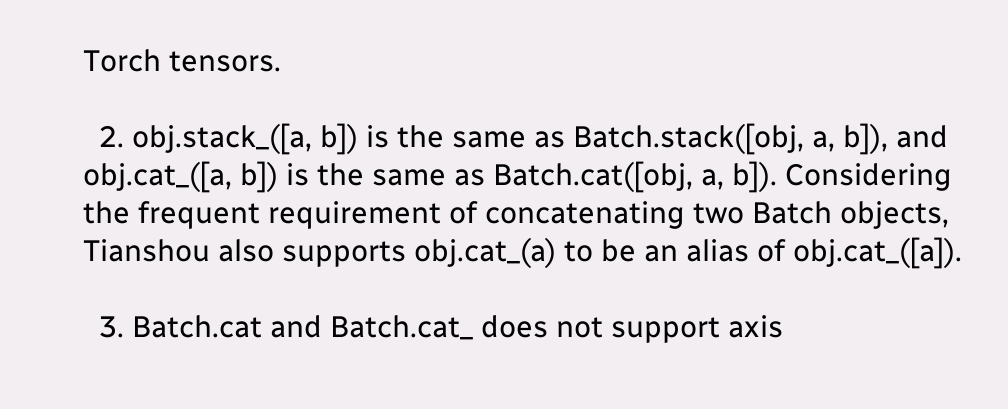Torch tensors.

  2. obj.stack_([a, b]) is the same as Batch.stack([obj, a, b]), and obj.cat_([a, b]) is the same as Batch.cat([obj, a, b]). Considering the frequent requirement of concatenating two Batch objects, Tianshou also supports obj.cat_(a) to be an alias of obj.cat_([a]).

  3. Batch.cat and Batch.cat_ does not support axis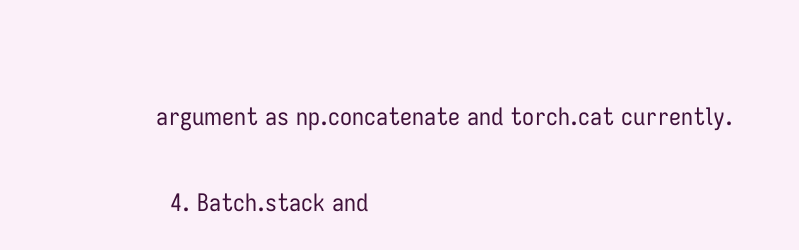argument as np.concatenate and torch.cat currently.

  4. Batch.stack and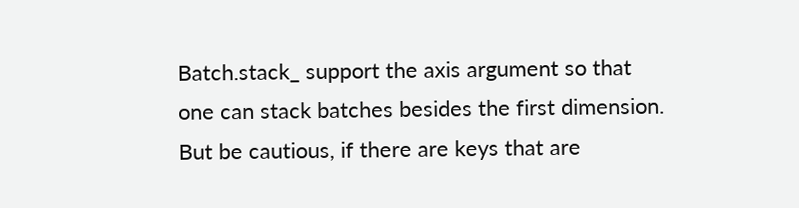Batch.stack_ support the axis argument so that one can stack batches besides the first dimension. But be cautious, if there are keys that are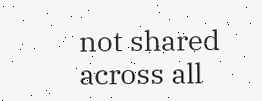not shared across all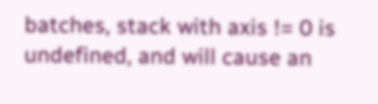batches, stack with axis != 0 is undefined, and will cause an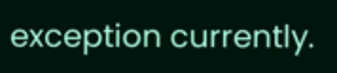exception currently.